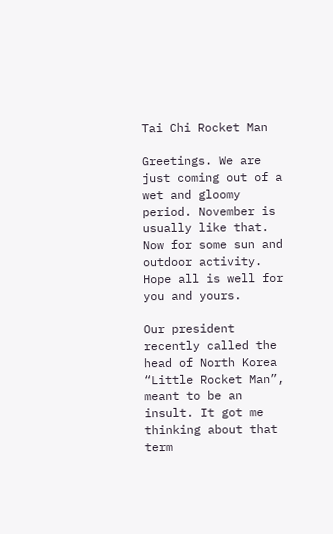Tai Chi Rocket Man

Greetings. We are just coming out of a wet and gloomy period. November is usually like that. Now for some sun and outdoor activity. Hope all is well for you and yours.

Our president recently called the head of North Korea “Little Rocket Man”, meant to be an insult. It got me thinking about that term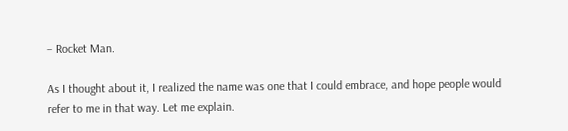– Rocket Man.

As I thought about it, I realized the name was one that I could embrace, and hope people would refer to me in that way. Let me explain.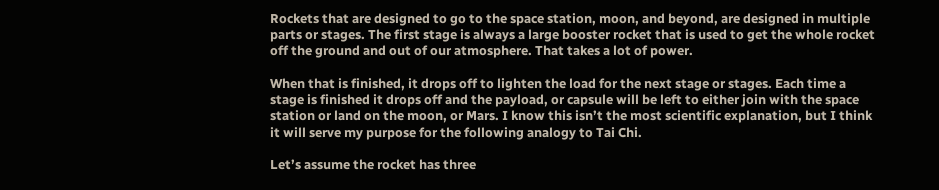Rockets that are designed to go to the space station, moon, and beyond, are designed in multiple parts or stages. The first stage is always a large booster rocket that is used to get the whole rocket off the ground and out of our atmosphere. That takes a lot of power.

When that is finished, it drops off to lighten the load for the next stage or stages. Each time a stage is finished it drops off and the payload, or capsule will be left to either join with the space station or land on the moon, or Mars. I know this isn’t the most scientific explanation, but I think it will serve my purpose for the following analogy to Tai Chi.

Let’s assume the rocket has three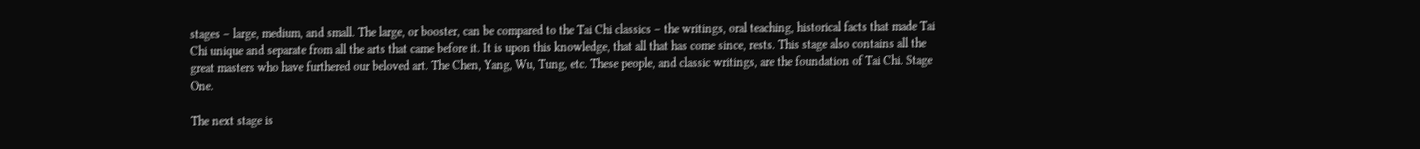stages – large, medium, and small. The large, or booster, can be compared to the Tai Chi classics – the writings, oral teaching, historical facts that made Tai Chi unique and separate from all the arts that came before it. It is upon this knowledge, that all that has come since, rests. This stage also contains all the great masters who have furthered our beloved art. The Chen, Yang, Wu, Tung, etc. These people, and classic writings, are the foundation of Tai Chi. Stage One.

The next stage is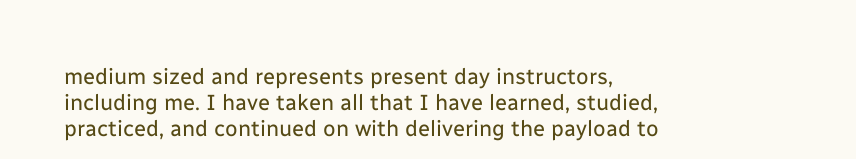medium sized and represents present day instructors, including me. I have taken all that I have learned, studied, practiced, and continued on with delivering the payload to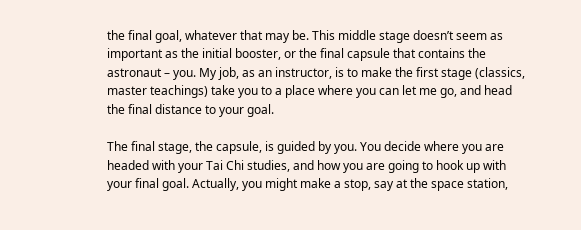the final goal, whatever that may be. This middle stage doesn’t seem as important as the initial booster, or the final capsule that contains the astronaut – you. My job, as an instructor, is to make the first stage (classics, master teachings) take you to a place where you can let me go, and head the final distance to your goal.

The final stage, the capsule, is guided by you. You decide where you are headed with your Tai Chi studies, and how you are going to hook up with your final goal. Actually, you might make a stop, say at the space station,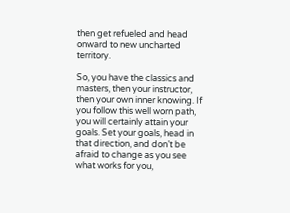then get refueled and head onward to new uncharted territory.

So, you have the classics and masters, then your instructor, then your own inner knowing. If you follow this well worn path, you will certainly attain your goals. Set your goals, head in that direction, and don’t be afraid to change as you see what works for you,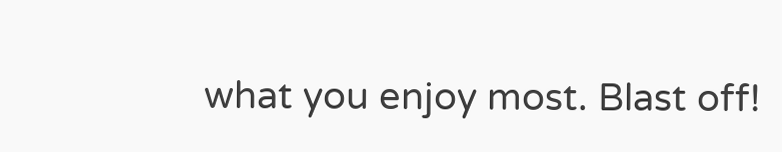what you enjoy most. Blast off!